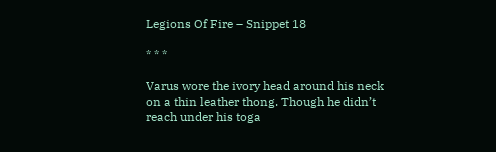Legions Of Fire – Snippet 18

* * *

Varus wore the ivory head around his neck on a thin leather thong. Though he didn’t reach under his toga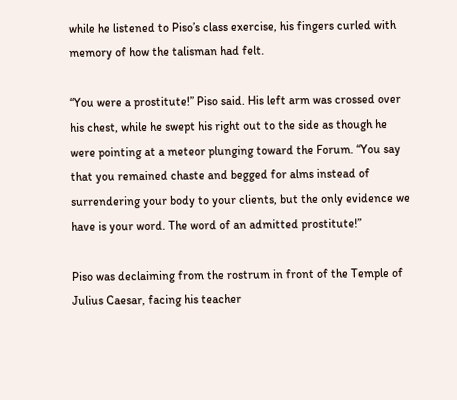while he listened to Piso’s class exercise, his fingers curled with memory of how the talisman had felt.

“You were a prostitute!” Piso said. His left arm was crossed over his chest, while he swept his right out to the side as though he were pointing at a meteor plunging toward the Forum. “You say that you remained chaste and begged for alms instead of surrendering your body to your clients, but the only evidence we have is your word. The word of an admitted prostitute!”

Piso was declaiming from the rostrum in front of the Temple of Julius Caesar, facing his teacher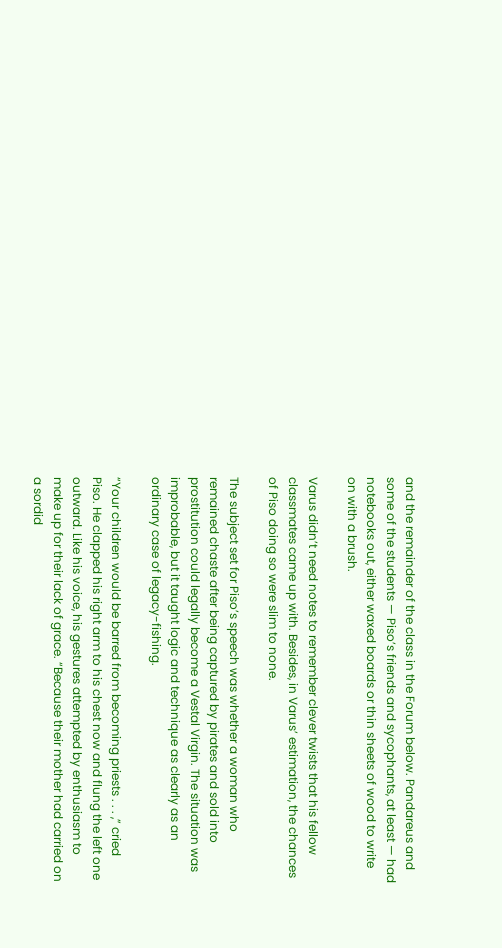and the remainder of the class in the Forum below. Pandareus and some of the students — Piso’s friends and sycophants, at least — had notebooks out, either waxed boards or thin sheets of wood to write on with a brush.

Varus didn’t need notes to remember clever twists that his fellow classmates came up with. Besides, in Varus’ estimation, the chances of Piso doing so were slim to none.

The subject set for Piso’s speech was whether a woman who remained chaste after being captured by pirates and sold into prostitution could legally become a Vestal Virgin. The situation was improbable, but it taught logic and technique as clearly as an ordinary case of legacy-fishing.

“Your children would be barred from becoming priests . . . ,” cried Piso. He clapped his right arm to his chest now and flung the left one outward. Like his voice, his gestures attempted by enthusiasm to make up for their lack of grace. “Because their mother had carried on a sordid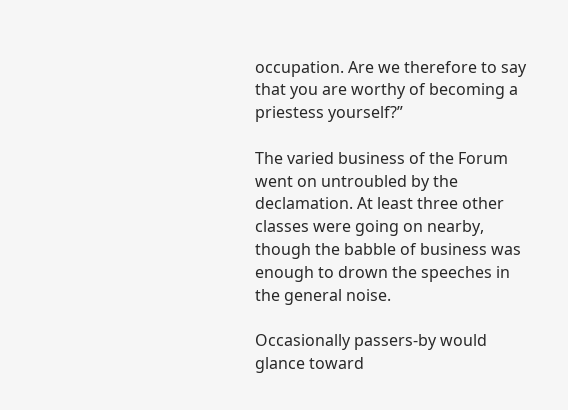occupation. Are we therefore to say that you are worthy of becoming a priestess yourself?”

The varied business of the Forum went on untroubled by the declamation. At least three other classes were going on nearby, though the babble of business was enough to drown the speeches in the general noise.

Occasionally passers-by would glance toward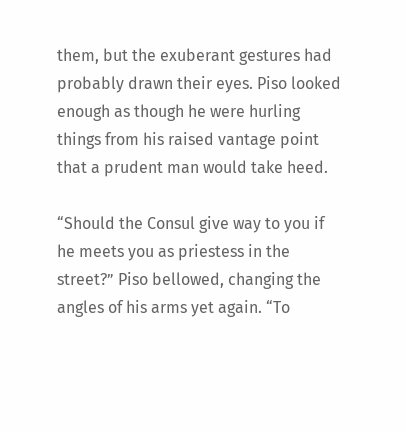them, but the exuberant gestures had probably drawn their eyes. Piso looked enough as though he were hurling things from his raised vantage point that a prudent man would take heed.

“Should the Consul give way to you if he meets you as priestess in the street?” Piso bellowed, changing the angles of his arms yet again. “To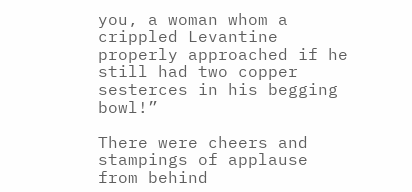you, a woman whom a crippled Levantine properly approached if he still had two copper sesterces in his begging bowl!”

There were cheers and stampings of applause from behind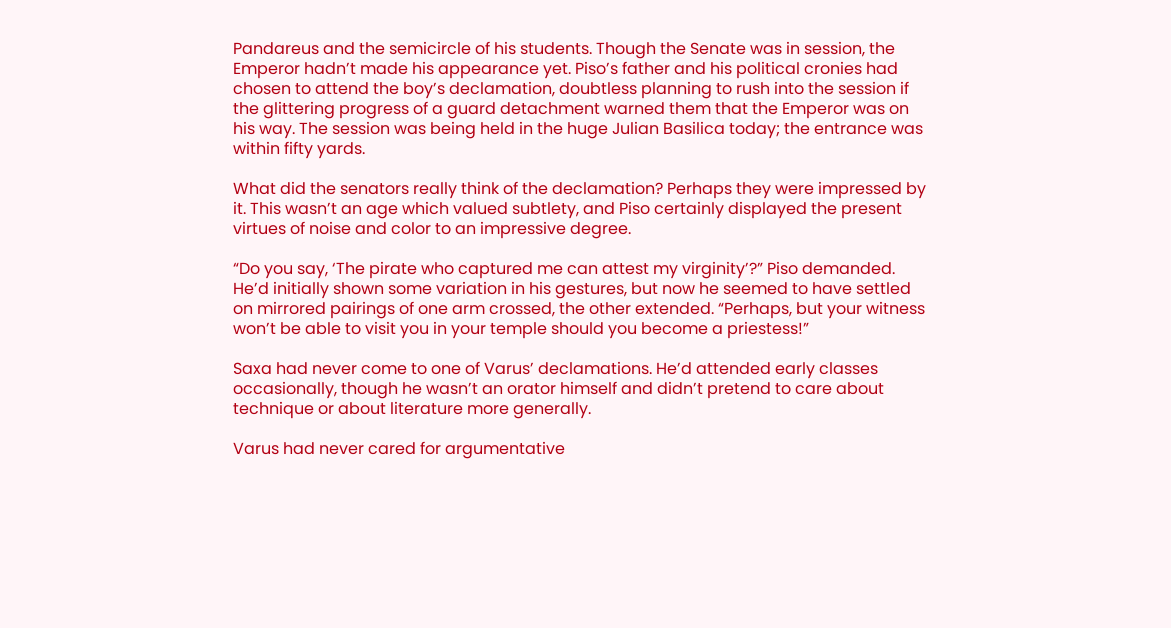Pandareus and the semicircle of his students. Though the Senate was in session, the Emperor hadn’t made his appearance yet. Piso’s father and his political cronies had chosen to attend the boy’s declamation, doubtless planning to rush into the session if the glittering progress of a guard detachment warned them that the Emperor was on his way. The session was being held in the huge Julian Basilica today; the entrance was within fifty yards.

What did the senators really think of the declamation? Perhaps they were impressed by it. This wasn’t an age which valued subtlety, and Piso certainly displayed the present virtues of noise and color to an impressive degree.

“Do you say, ‘The pirate who captured me can attest my virginity’?” Piso demanded. He’d initially shown some variation in his gestures, but now he seemed to have settled on mirrored pairings of one arm crossed, the other extended. “Perhaps, but your witness won’t be able to visit you in your temple should you become a priestess!”

Saxa had never come to one of Varus’ declamations. He’d attended early classes occasionally, though he wasn’t an orator himself and didn’t pretend to care about technique or about literature more generally.

Varus had never cared for argumentative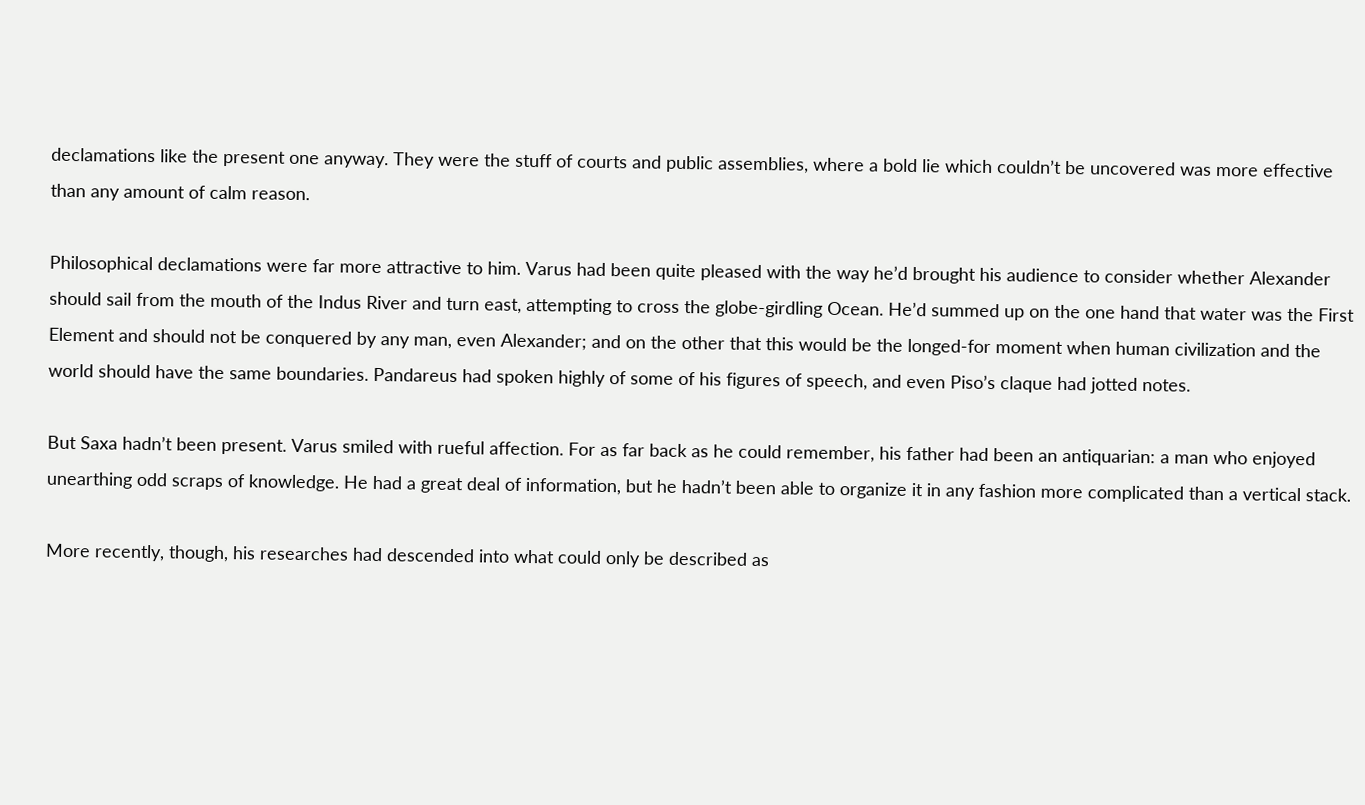declamations like the present one anyway. They were the stuff of courts and public assemblies, where a bold lie which couldn’t be uncovered was more effective than any amount of calm reason.

Philosophical declamations were far more attractive to him. Varus had been quite pleased with the way he’d brought his audience to consider whether Alexander should sail from the mouth of the Indus River and turn east, attempting to cross the globe-girdling Ocean. He’d summed up on the one hand that water was the First Element and should not be conquered by any man, even Alexander; and on the other that this would be the longed-for moment when human civilization and the world should have the same boundaries. Pandareus had spoken highly of some of his figures of speech, and even Piso’s claque had jotted notes.

But Saxa hadn’t been present. Varus smiled with rueful affection. For as far back as he could remember, his father had been an antiquarian: a man who enjoyed unearthing odd scraps of knowledge. He had a great deal of information, but he hadn’t been able to organize it in any fashion more complicated than a vertical stack.

More recently, though, his researches had descended into what could only be described as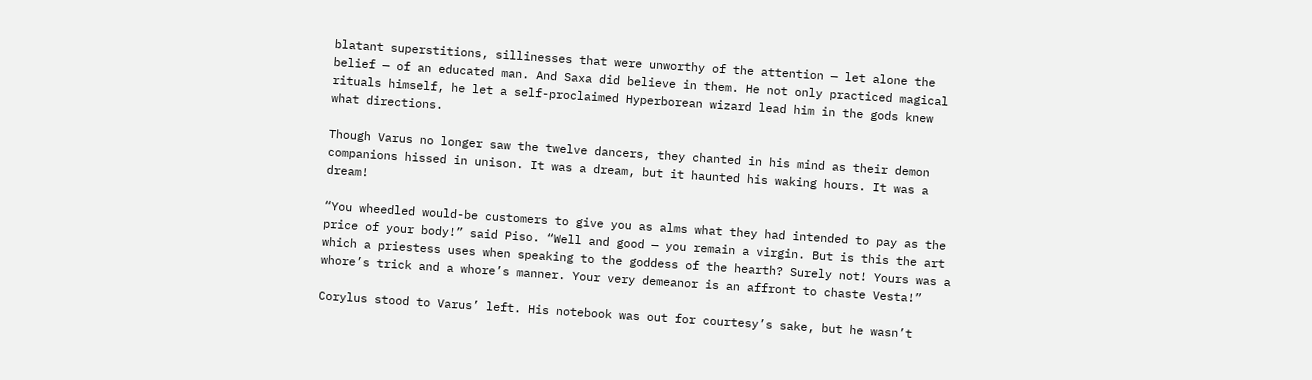blatant superstitions, sillinesses that were unworthy of the attention — let alone the belief — of an educated man. And Saxa did believe in them. He not only practiced magical rituals himself, he let a self-proclaimed Hyperborean wizard lead him in the gods knew what directions.

Though Varus no longer saw the twelve dancers, they chanted in his mind as their demon companions hissed in unison. It was a dream, but it haunted his waking hours. It was a dream!

“You wheedled would-be customers to give you as alms what they had intended to pay as the price of your body!” said Piso. “Well and good — you remain a virgin. But is this the art which a priestess uses when speaking to the goddess of the hearth? Surely not! Yours was a whore’s trick and a whore’s manner. Your very demeanor is an affront to chaste Vesta!”

Corylus stood to Varus’ left. His notebook was out for courtesy’s sake, but he wasn’t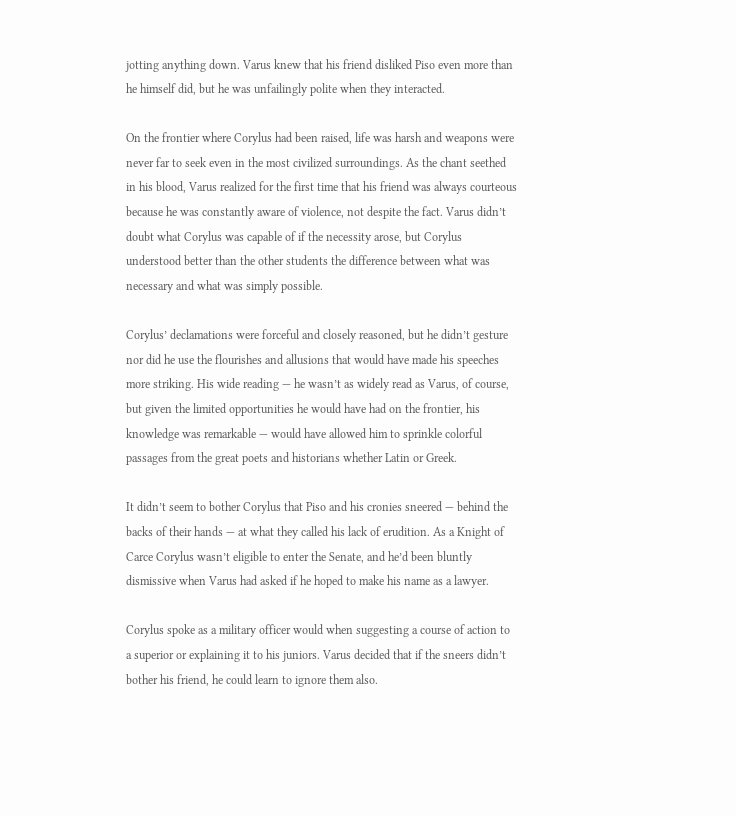jotting anything down. Varus knew that his friend disliked Piso even more than he himself did, but he was unfailingly polite when they interacted.

On the frontier where Corylus had been raised, life was harsh and weapons were never far to seek even in the most civilized surroundings. As the chant seethed in his blood, Varus realized for the first time that his friend was always courteous because he was constantly aware of violence, not despite the fact. Varus didn’t doubt what Corylus was capable of if the necessity arose, but Corylus understood better than the other students the difference between what was necessary and what was simply possible.

Corylus’ declamations were forceful and closely reasoned, but he didn’t gesture nor did he use the flourishes and allusions that would have made his speeches more striking. His wide reading — he wasn’t as widely read as Varus, of course, but given the limited opportunities he would have had on the frontier, his knowledge was remarkable — would have allowed him to sprinkle colorful passages from the great poets and historians whether Latin or Greek.

It didn’t seem to bother Corylus that Piso and his cronies sneered — behind the backs of their hands — at what they called his lack of erudition. As a Knight of Carce Corylus wasn’t eligible to enter the Senate, and he’d been bluntly dismissive when Varus had asked if he hoped to make his name as a lawyer.

Corylus spoke as a military officer would when suggesting a course of action to a superior or explaining it to his juniors. Varus decided that if the sneers didn’t bother his friend, he could learn to ignore them also.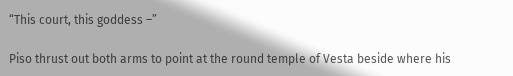“This court, this goddess –”

Piso thrust out both arms to point at the round temple of Vesta beside where his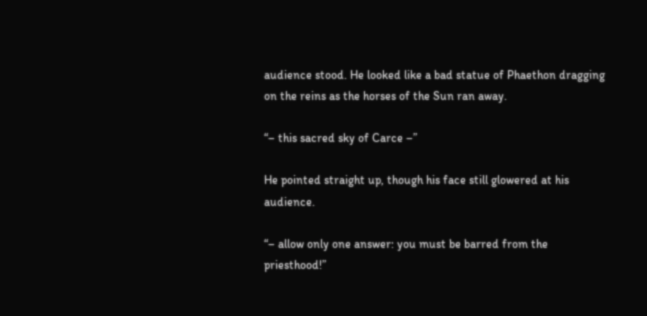audience stood. He looked like a bad statue of Phaethon dragging on the reins as the horses of the Sun ran away.

“– this sacred sky of Carce –”

He pointed straight up, though his face still glowered at his audience.

“– allow only one answer: you must be barred from the priesthood!”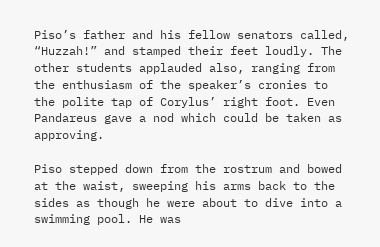Piso’s father and his fellow senators called, “Huzzah!” and stamped their feet loudly. The other students applauded also, ranging from the enthusiasm of the speaker’s cronies to the polite tap of Corylus’ right foot. Even Pandareus gave a nod which could be taken as approving.

Piso stepped down from the rostrum and bowed at the waist, sweeping his arms back to the sides as though he were about to dive into a swimming pool. He was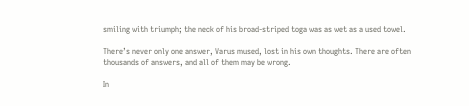smiling with triumph; the neck of his broad-striped toga was as wet as a used towel.

There’s never only one answer, Varus mused, lost in his own thoughts. There are often thousands of answers, and all of them may be wrong.

In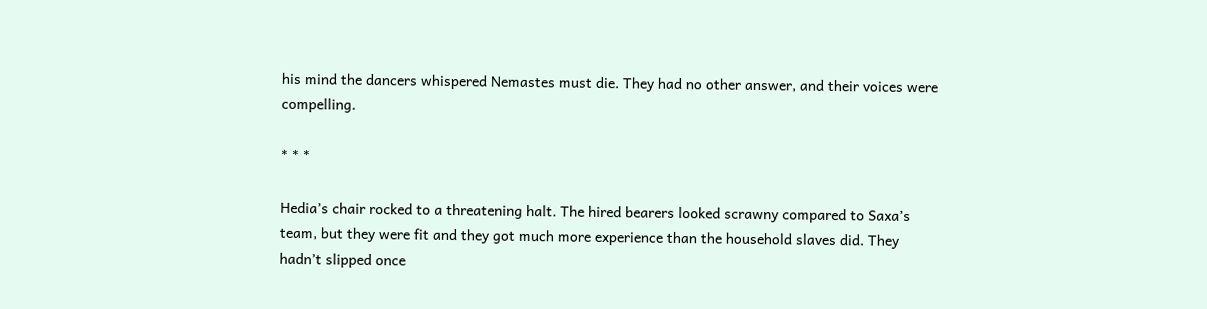his mind the dancers whispered Nemastes must die. They had no other answer, and their voices were compelling.

* * *

Hedia’s chair rocked to a threatening halt. The hired bearers looked scrawny compared to Saxa’s team, but they were fit and they got much more experience than the household slaves did. They hadn’t slipped once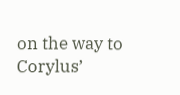on the way to Corylus’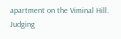apartment on the Viminal Hill. Judging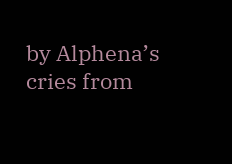by Alphena’s cries from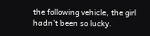the following vehicle, the girl hadn’t been so lucky.